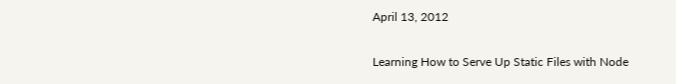April 13, 2012

Learning How to Serve Up Static Files with Node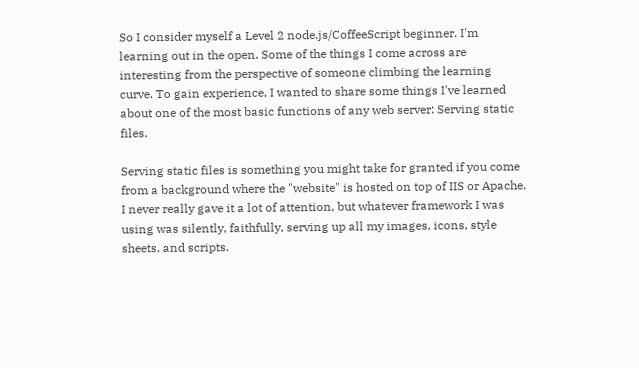So I consider myself a Level 2 node.js/CoffeeScript beginner. I'm learning out in the open. Some of the things I come across are interesting from the perspective of someone climbing the learning curve. To gain experience, I wanted to share some things I've learned about one of the most basic functions of any web server: Serving static files.

Serving static files is something you might take for granted if you come from a background where the "website" is hosted on top of IIS or Apache. I never really gave it a lot of attention, but whatever framework I was using was silently, faithfully, serving up all my images, icons, style sheets, and scripts.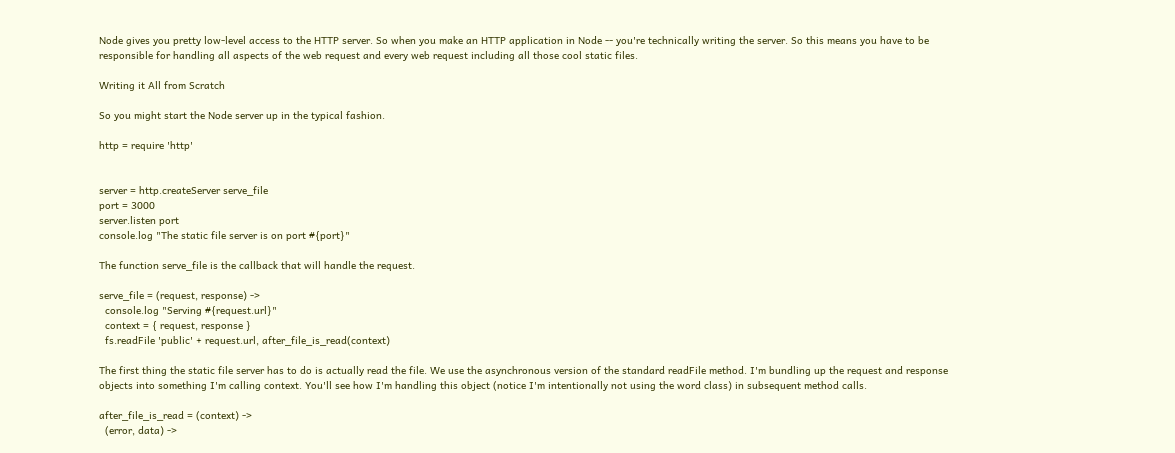Node gives you pretty low-level access to the HTTP server. So when you make an HTTP application in Node -- you're technically writing the server. So this means you have to be responsible for handling all aspects of the web request and every web request including all those cool static files.

Writing it All from Scratch

So you might start the Node server up in the typical fashion.

http = require 'http'


server = http.createServer serve_file
port = 3000
server.listen port
console.log "The static file server is on port #{port}"

The function serve_file is the callback that will handle the request.

serve_file = (request, response) ->
  console.log "Serving #{request.url}"
  context = { request, response }
  fs.readFile 'public' + request.url, after_file_is_read(context)

The first thing the static file server has to do is actually read the file. We use the asynchronous version of the standard readFile method. I'm bundling up the request and response objects into something I'm calling context. You'll see how I'm handling this object (notice I'm intentionally not using the word class) in subsequent method calls.

after_file_is_read = (context) ->
  (error, data) ->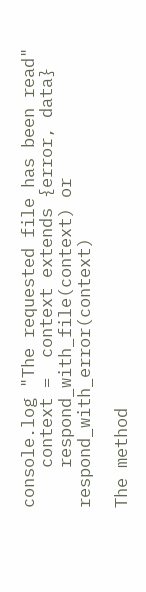console.log "The requested file has been read"
    context =  context extends {error, data}
    respond_with_file(context) or respond_with_error(context)

The method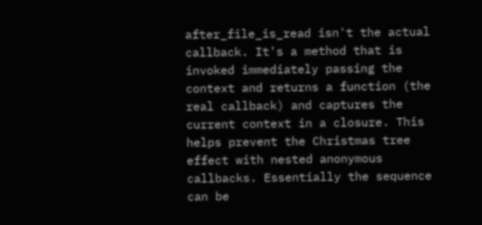after_file_is_read isn't the actual callback. It's a method that is invoked immediately passing the context and returns a function (the real callback) and captures the current context in a closure. This helps prevent the Christmas tree effect with nested anonymous callbacks. Essentially the sequence can be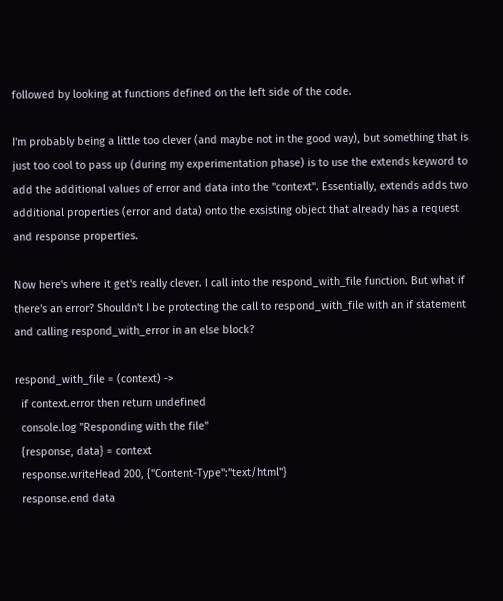followed by looking at functions defined on the left side of the code.

I'm probably being a little too clever (and maybe not in the good way), but something that is just too cool to pass up (during my experimentation phase) is to use the extends keyword to add the additional values of error and data into the "context". Essentially, extends adds two additional properties (error and data) onto the exsisting object that already has a request and response properties.

Now here's where it get's really clever. I call into the respond_with_file function. But what if there's an error? Shouldn't I be protecting the call to respond_with_file with an if statement and calling respond_with_error in an else block?

respond_with_file = (context) ->
  if context.error then return undefined
  console.log "Responding with the file"
  {response, data} = context
  response.writeHead 200, {"Content-Type":"text/html"}
  response.end data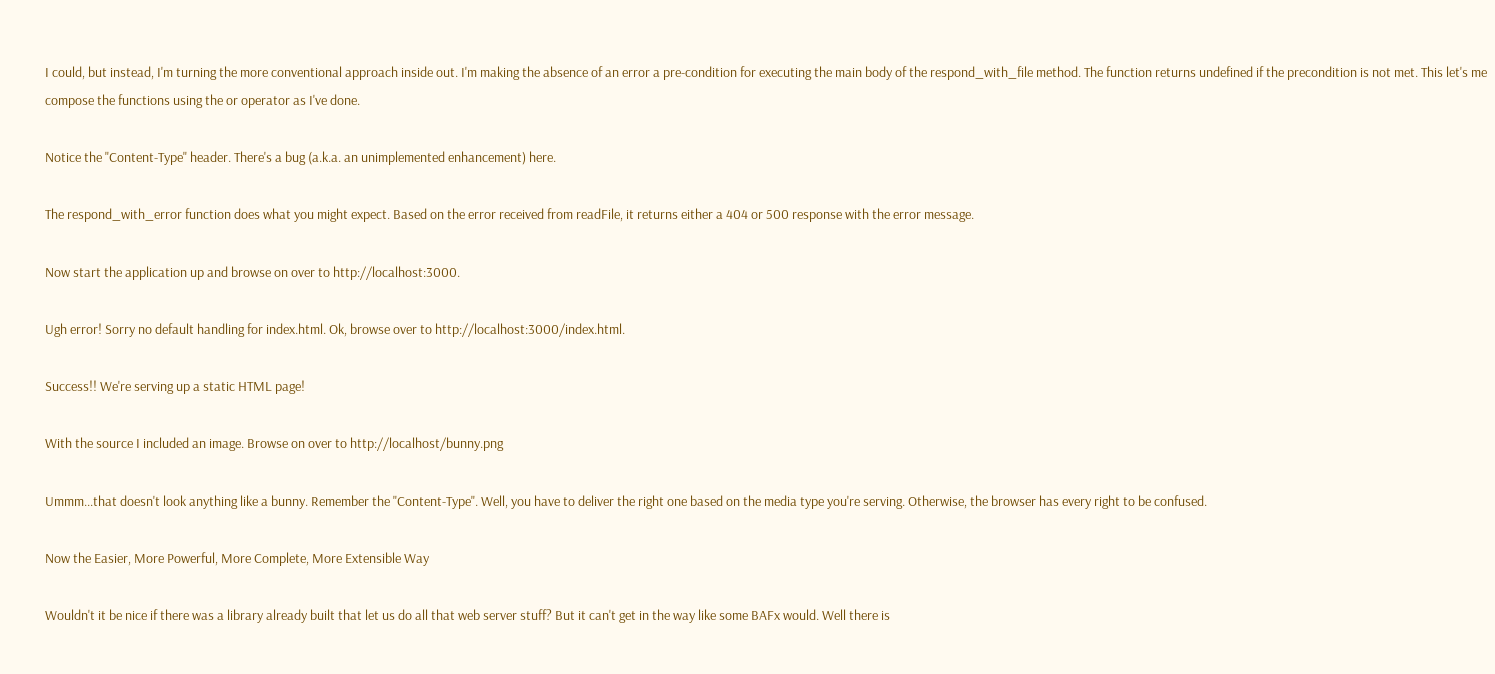I could, but instead, I'm turning the more conventional approach inside out. I'm making the absence of an error a pre-condition for executing the main body of the respond_with_file method. The function returns undefined if the precondition is not met. This let's me compose the functions using the or operator as I've done.

Notice the "Content-Type" header. There's a bug (a.k.a. an unimplemented enhancement) here.

The respond_with_error function does what you might expect. Based on the error received from readFile, it returns either a 404 or 500 response with the error message.

Now start the application up and browse on over to http://localhost:3000.

Ugh error! Sorry no default handling for index.html. Ok, browse over to http://localhost:3000/index.html.

Success!! We're serving up a static HTML page!

With the source I included an image. Browse on over to http://localhost/bunny.png

Ummm...that doesn't look anything like a bunny. Remember the "Content-Type". Well, you have to deliver the right one based on the media type you're serving. Otherwise, the browser has every right to be confused.

Now the Easier, More Powerful, More Complete, More Extensible Way

Wouldn't it be nice if there was a library already built that let us do all that web server stuff? But it can't get in the way like some BAFx would. Well there is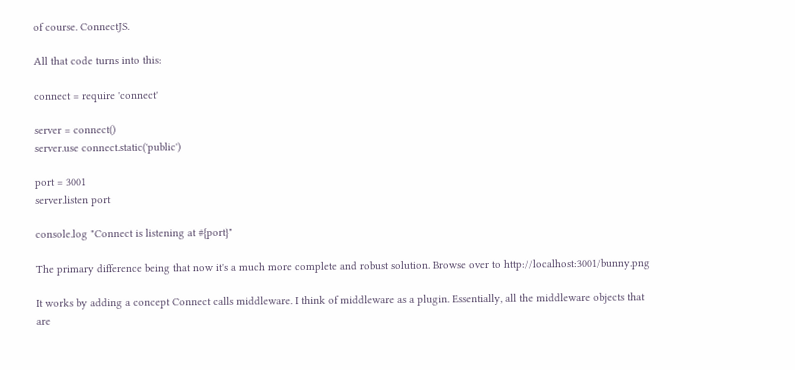of course. ConnectJS.

All that code turns into this:

connect = require 'connect'

server = connect()
server.use connect.static('public')

port = 3001
server.listen port

console.log "Connect is listening at #{port}"

The primary difference being that now it's a much more complete and robust solution. Browse over to http://localhost:3001/bunny.png

It works by adding a concept Connect calls middleware. I think of middleware as a plugin. Essentially, all the middleware objects that are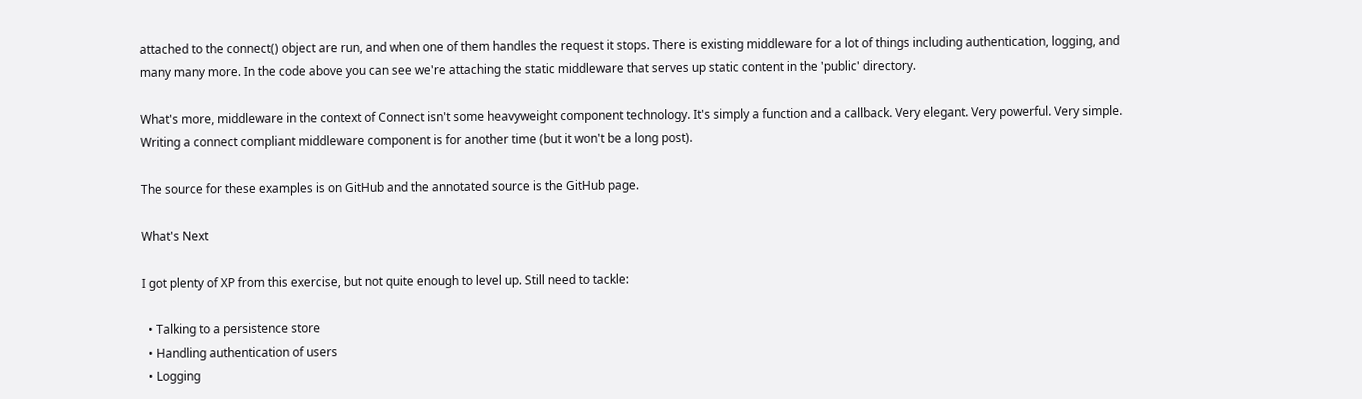attached to the connect() object are run, and when one of them handles the request it stops. There is existing middleware for a lot of things including authentication, logging, and many many more. In the code above you can see we're attaching the static middleware that serves up static content in the 'public' directory.

What's more, middleware in the context of Connect isn't some heavyweight component technology. It's simply a function and a callback. Very elegant. Very powerful. Very simple. Writing a connect compliant middleware component is for another time (but it won't be a long post).

The source for these examples is on GitHub and the annotated source is the GitHub page.

What's Next

I got plenty of XP from this exercise, but not quite enough to level up. Still need to tackle:

  • Talking to a persistence store
  • Handling authentication of users
  • Logging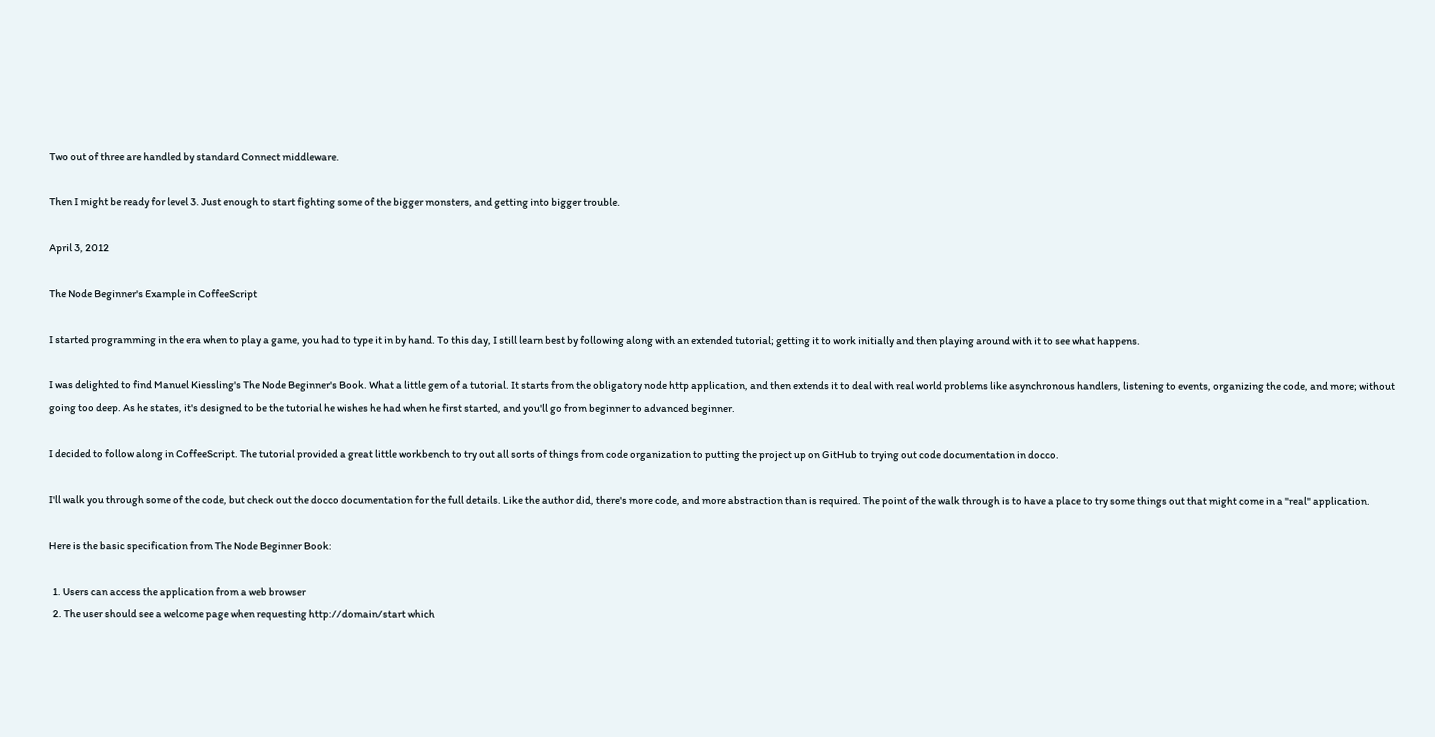Two out of three are handled by standard Connect middleware.

Then I might be ready for level 3. Just enough to start fighting some of the bigger monsters, and getting into bigger trouble.

April 3, 2012

The Node Beginner's Example in CoffeeScript

I started programming in the era when to play a game, you had to type it in by hand. To this day, I still learn best by following along with an extended tutorial; getting it to work initially and then playing around with it to see what happens.

I was delighted to find Manuel Kiessling's The Node Beginner's Book. What a little gem of a tutorial. It starts from the obligatory node http application, and then extends it to deal with real world problems like asynchronous handlers, listening to events, organizing the code, and more; without going too deep. As he states, it's designed to be the tutorial he wishes he had when he first started, and you'll go from beginner to advanced beginner.

I decided to follow along in CoffeeScript. The tutorial provided a great little workbench to try out all sorts of things from code organization to putting the project up on GitHub to trying out code documentation in docco.

I'll walk you through some of the code, but check out the docco documentation for the full details. Like the author did, there's more code, and more abstraction than is required. The point of the walk through is to have a place to try some things out that might come in a "real" application.

Here is the basic specification from The Node Beginner Book:

  1. Users can access the application from a web browser
  2. The user should see a welcome page when requesting http://domain/start which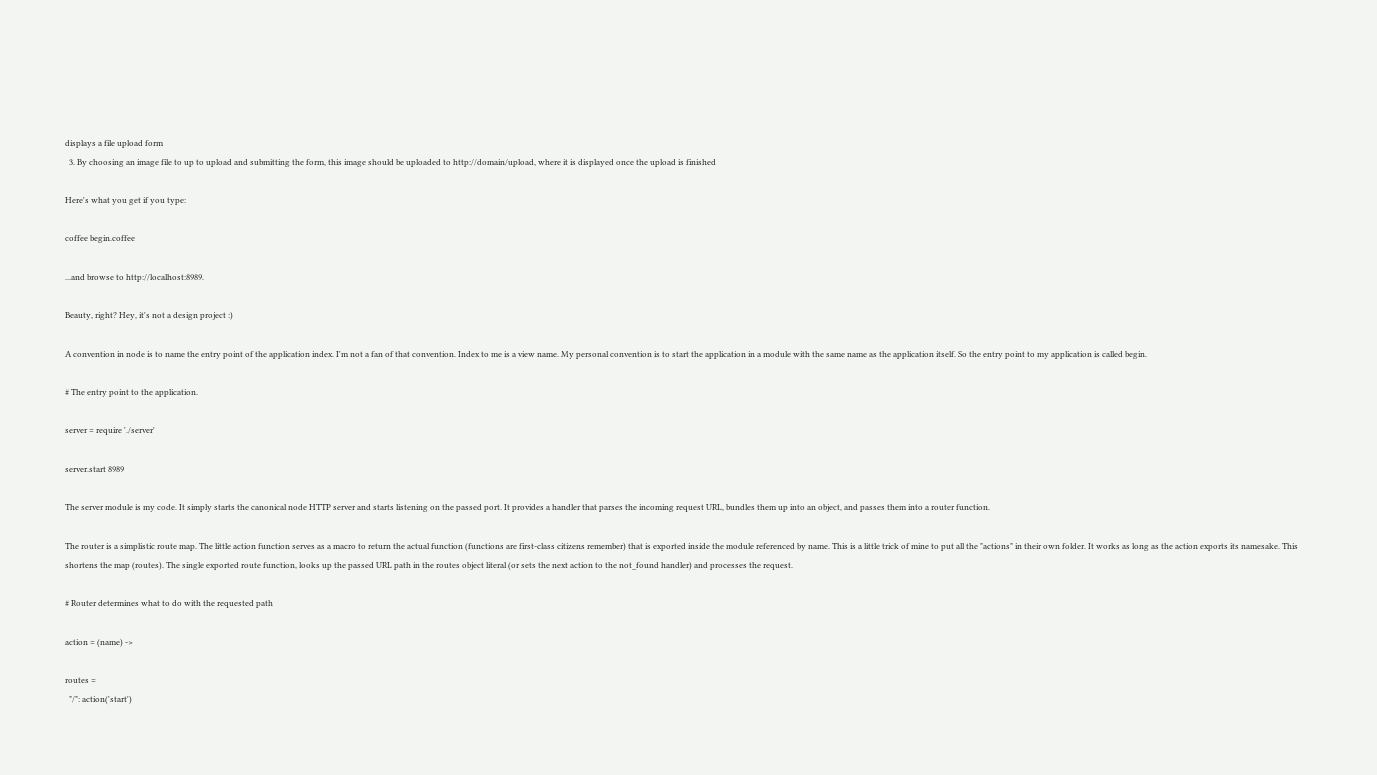displays a file upload form
  3. By choosing an image file to up to upload and submitting the form, this image should be uploaded to http://domain/upload, where it is displayed once the upload is finished

Here's what you get if you type:

coffee begin.coffee

...and browse to http://localhost:8989.

Beauty, right? Hey, it's not a design project :)

A convention in node is to name the entry point of the application index. I'm not a fan of that convention. Index to me is a view name. My personal convention is to start the application in a module with the same name as the application itself. So the entry point to my application is called begin.

# The entry point to the application.

server = require './server'

server.start 8989

The server module is my code. It simply starts the canonical node HTTP server and starts listening on the passed port. It provides a handler that parses the incoming request URL, bundles them up into an object, and passes them into a router function.

The router is a simplistic route map. The little action function serves as a macro to return the actual function (functions are first-class citizens remember) that is exported inside the module referenced by name. This is a little trick of mine to put all the "actions" in their own folder. It works as long as the action exports its namesake. This shortens the map (routes). The single exported route function, looks up the passed URL path in the routes object literal (or sets the next action to the not_found handler) and processes the request.

# Router determines what to do with the requested path

action = (name) ->

routes =
  "/": action('start')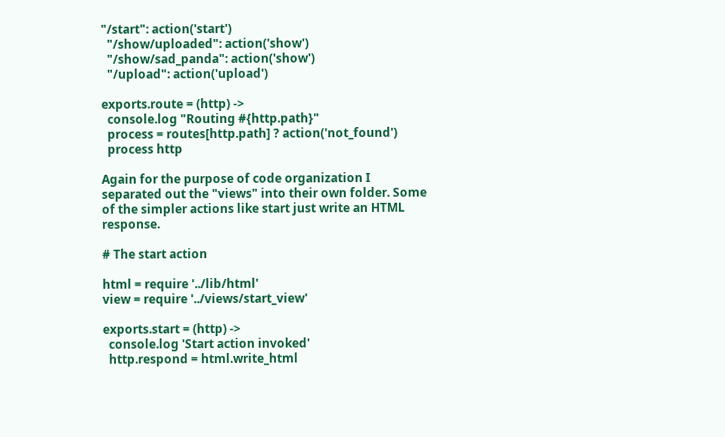"/start": action('start')
  "/show/uploaded": action('show')
  "/show/sad_panda": action('show')
  "/upload": action('upload')

exports.route = (http) ->
  console.log "Routing #{http.path}"
  process = routes[http.path] ? action('not_found')
  process http

Again for the purpose of code organization I separated out the "views" into their own folder. Some of the simpler actions like start just write an HTML response.

# The start action

html = require '../lib/html'
view = require '../views/start_view'

exports.start = (http) ->
  console.log 'Start action invoked'
  http.respond = html.write_html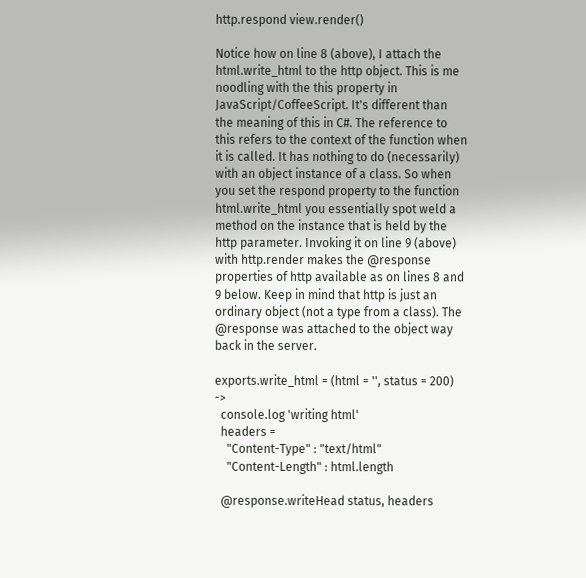http.respond view.render()

Notice how on line 8 (above), I attach the html.write_html to the http object. This is me noodling with the this property in JavaScript/CoffeeScript. It's different than the meaning of this in C#. The reference to this refers to the context of the function when it is called. It has nothing to do (necessarily) with an object instance of a class. So when you set the respond property to the function html.write_html you essentially spot weld a method on the instance that is held by the http parameter. Invoking it on line 9 (above) with http.render makes the @response properties of http available as on lines 8 and 9 below. Keep in mind that http is just an ordinary object (not a type from a class). The @response was attached to the object way back in the server.

exports.write_html = (html = '', status = 200) ->
  console.log 'writing html'
  headers =
    "Content-Type" : "text/html"
    "Content-Length" : html.length

  @response.writeHead status, headers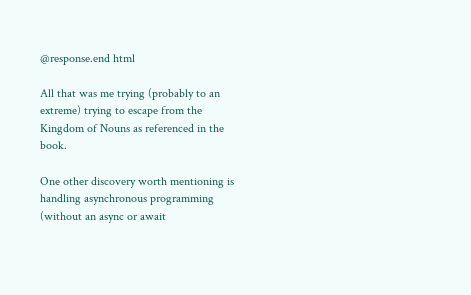@response.end html

All that was me trying (probably to an extreme) trying to escape from the Kingdom of Nouns as referenced in the book.

One other discovery worth mentioning is handling asynchronous programming (without an async or await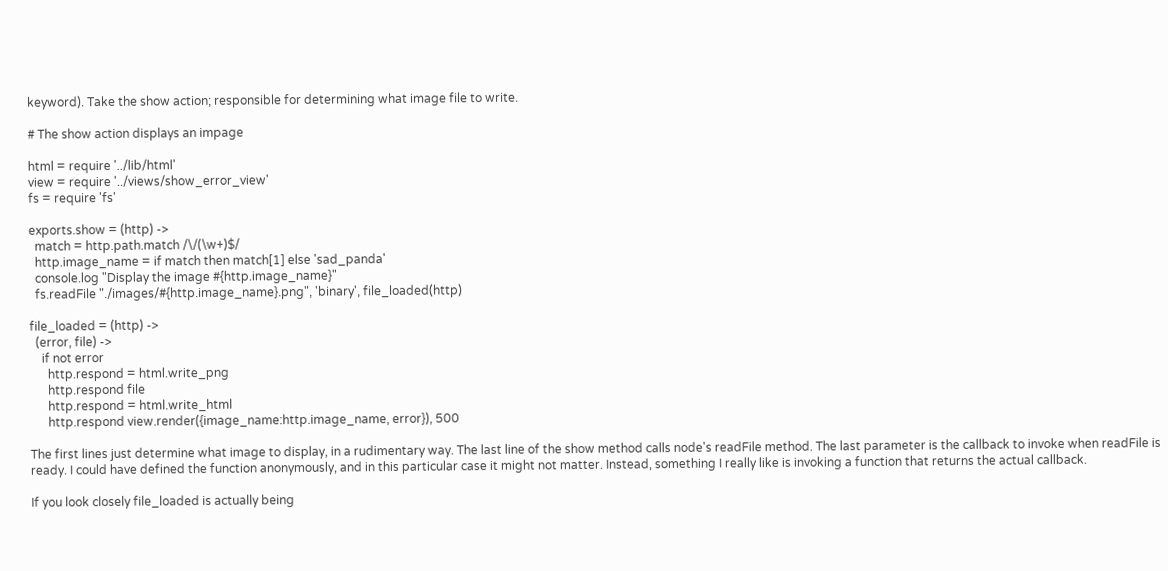keyword). Take the show action; responsible for determining what image file to write.

# The show action displays an impage

html = require '../lib/html'
view = require '../views/show_error_view'
fs = require 'fs'

exports.show = (http) ->
  match = http.path.match /\/(\w+)$/
  http.image_name = if match then match[1] else 'sad_panda'
  console.log "Display the image #{http.image_name}"
  fs.readFile "./images/#{http.image_name}.png", 'binary', file_loaded(http)

file_loaded = (http) ->
  (error, file) ->
    if not error
      http.respond = html.write_png
      http.respond file
      http.respond = html.write_html
      http.respond view.render({image_name:http.image_name, error}), 500

The first lines just determine what image to display, in a rudimentary way. The last line of the show method calls node's readFile method. The last parameter is the callback to invoke when readFile is ready. I could have defined the function anonymously, and in this particular case it might not matter. Instead, something I really like is invoking a function that returns the actual callback.

If you look closely file_loaded is actually being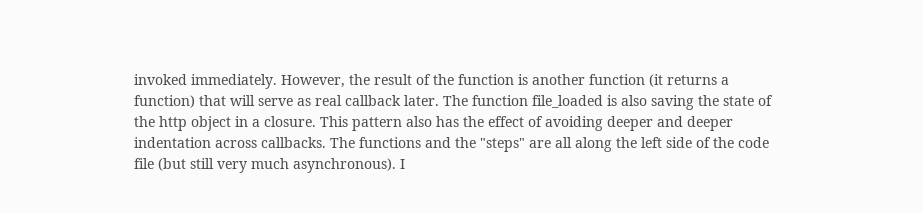invoked immediately. However, the result of the function is another function (it returns a function) that will serve as real callback later. The function file_loaded is also saving the state of the http object in a closure. This pattern also has the effect of avoiding deeper and deeper indentation across callbacks. The functions and the "steps" are all along the left side of the code file (but still very much asynchronous). I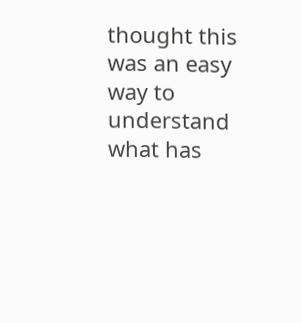thought this was an easy way to understand what has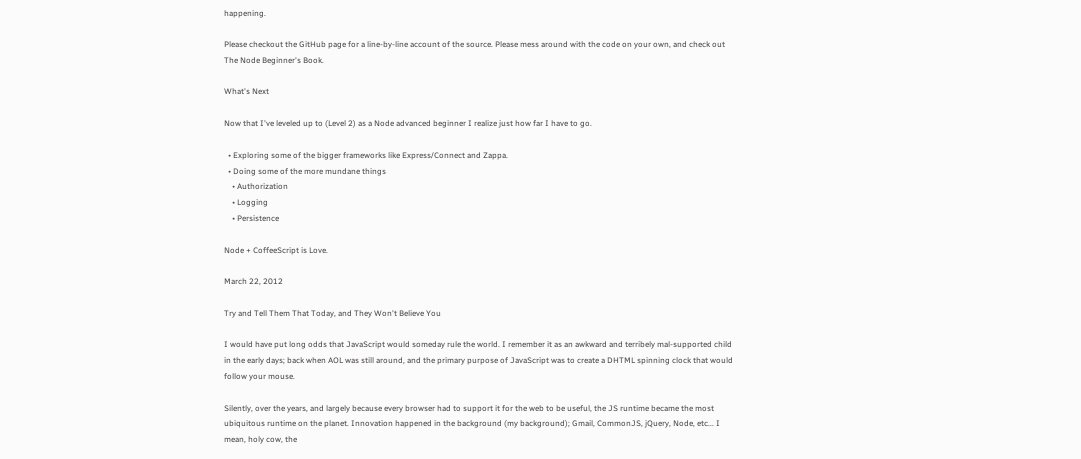happening.

Please checkout the GitHub page for a line-by-line account of the source. Please mess around with the code on your own, and check out The Node Beginner's Book.

What's Next

Now that I've leveled up to (Level 2) as a Node advanced beginner I realize just how far I have to go.

  • Exploring some of the bigger frameworks like Express/Connect and Zappa.
  • Doing some of the more mundane things
    • Authorization
    • Logging
    • Persistence

Node + CoffeeScript is Love.

March 22, 2012

Try and Tell Them That Today, and They Won't Believe You

I would have put long odds that JavaScript would someday rule the world. I remember it as an awkward and terribely mal-supported child in the early days; back when AOL was still around, and the primary purpose of JavaScript was to create a DHTML spinning clock that would follow your mouse.

Silently, over the years, and largely because every browser had to support it for the web to be useful, the JS runtime became the most ubiquitous runtime on the planet. Innovation happened in the background (my background); Gmail, CommonJS, jQuery, Node, etc... I mean, holy cow, the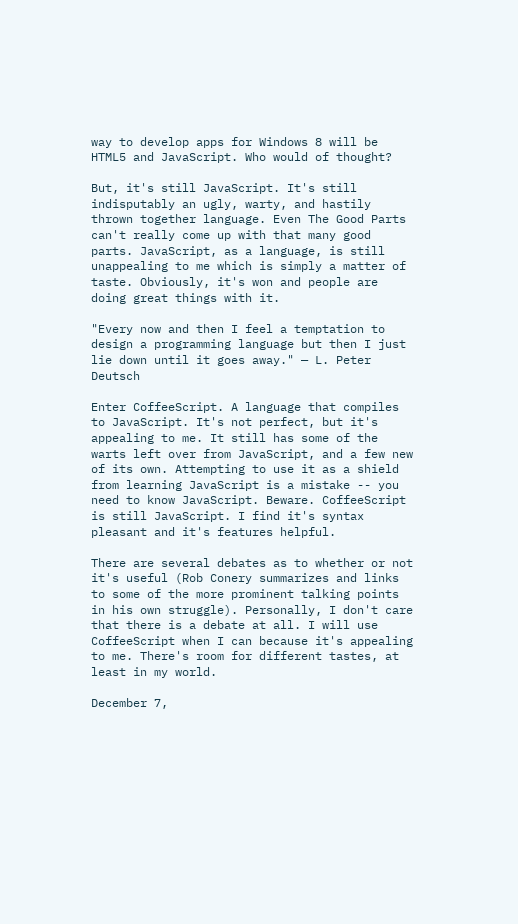way to develop apps for Windows 8 will be HTML5 and JavaScript. Who would of thought?

But, it's still JavaScript. It's still indisputably an ugly, warty, and hastily thrown together language. Even The Good Parts can't really come up with that many good parts. JavaScript, as a language, is still unappealing to me which is simply a matter of taste. Obviously, it's won and people are doing great things with it.

"Every now and then I feel a temptation to design a programming language but then I just lie down until it goes away." — L. Peter Deutsch

Enter CoffeeScript. A language that compiles to JavaScript. It's not perfect, but it's appealing to me. It still has some of the warts left over from JavaScript, and a few new of its own. Attempting to use it as a shield from learning JavaScript is a mistake -- you need to know JavaScript. Beware. CoffeeScript is still JavaScript. I find it's syntax pleasant and it's features helpful.

There are several debates as to whether or not it's useful (Rob Conery summarizes and links to some of the more prominent talking points in his own struggle). Personally, I don't care that there is a debate at all. I will use CoffeeScript when I can because it's appealing to me. There's room for different tastes, at least in my world.

December 7,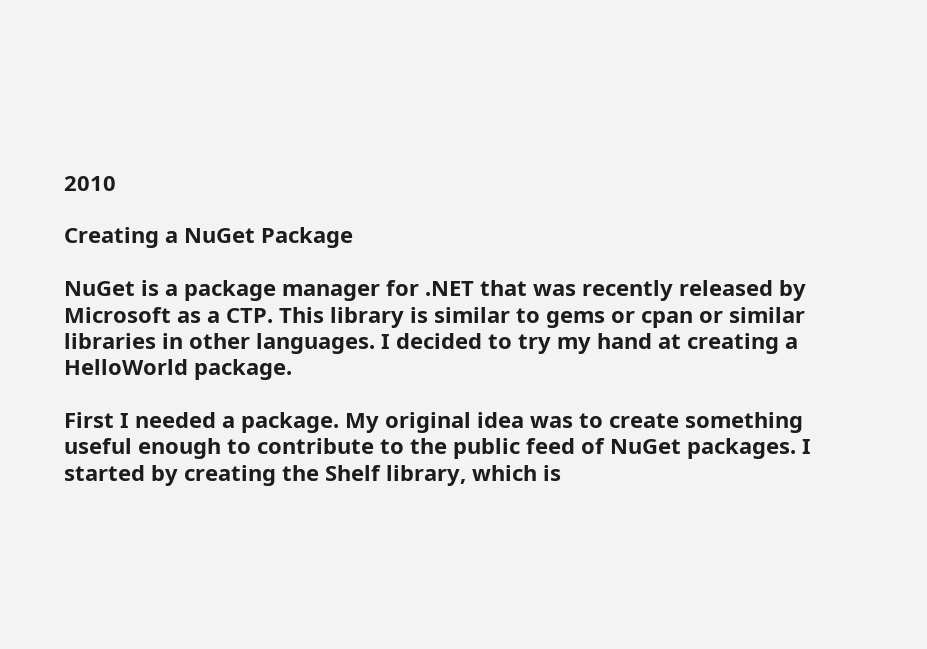2010

Creating a NuGet Package

NuGet is a package manager for .NET that was recently released by Microsoft as a CTP. This library is similar to gems or cpan or similar libraries in other languages. I decided to try my hand at creating a HelloWorld package.

First I needed a package. My original idea was to create something useful enough to contribute to the public feed of NuGet packages. I started by creating the Shelf library, which is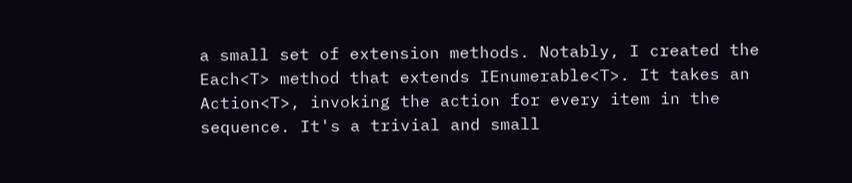a small set of extension methods. Notably, I created the Each<T> method that extends IEnumerable<T>. It takes an Action<T>, invoking the action for every item in the sequence. It's a trivial and small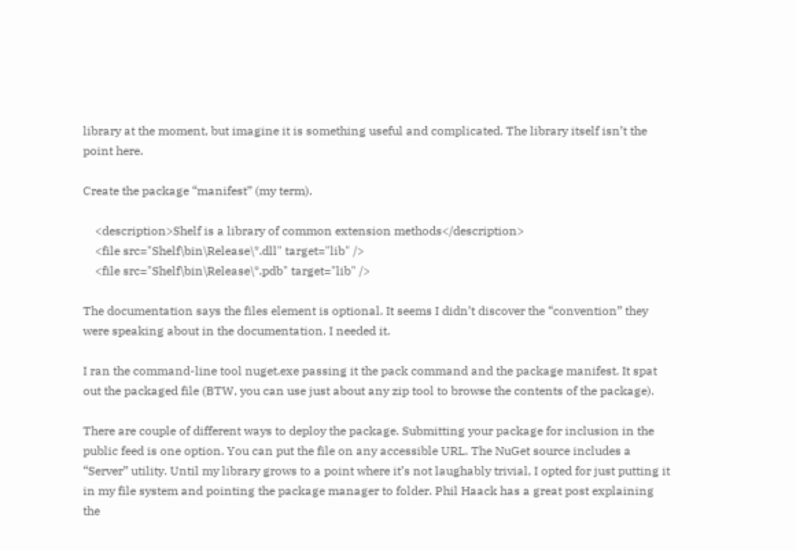library at the moment, but imagine it is something useful and complicated. The library itself isn’t the point here.

Create the package “manifest” (my term).

    <description>Shelf is a library of common extension methods</description>
    <file src="Shelf\bin\Release\*.dll" target="lib" />
    <file src="Shelf\bin\Release\*.pdb" target="lib" />

The documentation says the files element is optional. It seems I didn’t discover the “convention” they were speaking about in the documentation. I needed it.

I ran the command-line tool nuget.exe passing it the pack command and the package manifest. It spat out the packaged file (BTW, you can use just about any zip tool to browse the contents of the package).

There are couple of different ways to deploy the package. Submitting your package for inclusion in the public feed is one option. You can put the file on any accessible URL. The NuGet source includes a “Server” utility. Until my library grows to a point where it’s not laughably trivial, I opted for just putting it in my file system and pointing the package manager to folder. Phil Haack has a great post explaining the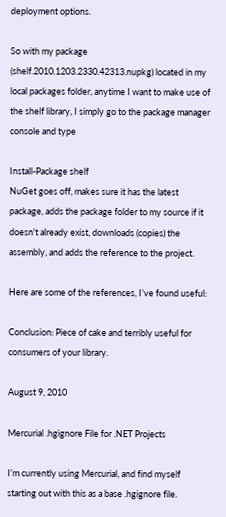deployment options.

So with my package (shelf.2010.1203.2330.42313.nupkg) located in my local packages folder, anytime I want to make use of the shelf library, I simply go to the package manager console and type

Install-Package shelf
NuGet goes off, makes sure it has the latest package, adds the package folder to my source if it doesn't already exist, downloads (copies) the assembly, and adds the reference to the project.

Here are some of the references, I’ve found useful:

Conclusion: Piece of cake and terribly useful for consumers of your library.

August 9, 2010

Mercurial .hgignore File for .NET Projects

I’m currently using Mercurial, and find myself starting out with this as a base .hgignore file.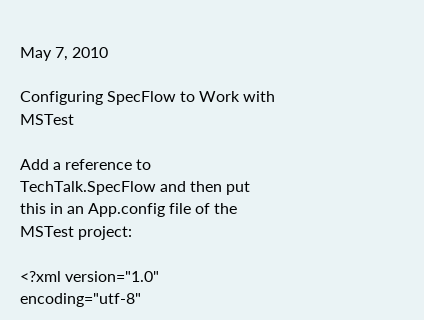May 7, 2010

Configuring SpecFlow to Work with MSTest

Add a reference to TechTalk.SpecFlow and then put this in an App.config file of the MSTest project:

<?xml version="1.0" encoding="utf-8"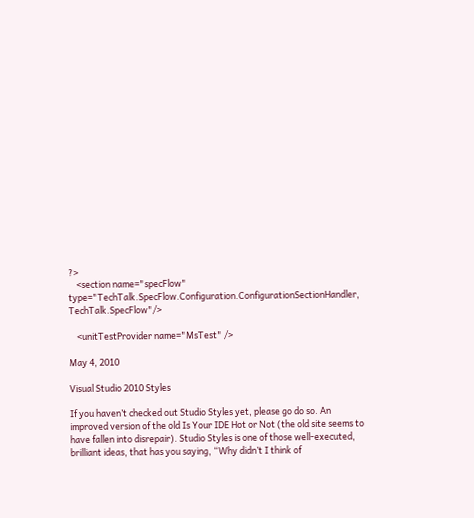?>
    <section name="specFlow" type="TechTalk.SpecFlow.Configuration.ConfigurationSectionHandler, TechTalk.SpecFlow"/>

    <unitTestProvider name="MsTest" />

May 4, 2010

Visual Studio 2010 Styles

If you haven’t checked out Studio Styles yet, please go do so. An improved version of the old Is Your IDE Hot or Not (the old site seems to have fallen into disrepair). Studio Styles is one of those well-executed, brilliant ideas, that has you saying, “Why didn’t I think of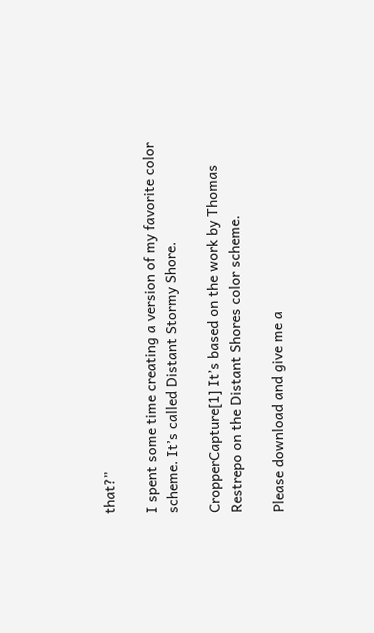that?”

I spent some time creating a version of my favorite color scheme. It’s called Distant Stormy Shore.

CropperCapture[1] It’s based on the work by Thomas Restrepo on the Distant Shores color scheme.

Please download and give me a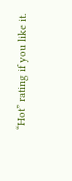“Hot” rating if you like it.